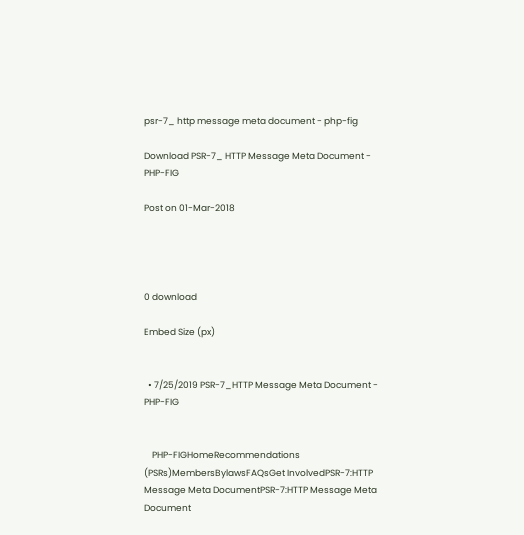psr-7_ http message meta document - php-fig

Download PSR-7_ HTTP Message Meta Document - PHP-FIG

Post on 01-Mar-2018




0 download

Embed Size (px)


  • 7/25/2019 PSR-7_HTTP Message Meta Document - PHP-FIG


    PHP-FIGHomeRecommendations (PSRs)MembersBylawsFAQsGet InvolvedPSR-7:HTTP Message Meta DocumentPSR-7:HTTP Message Meta Document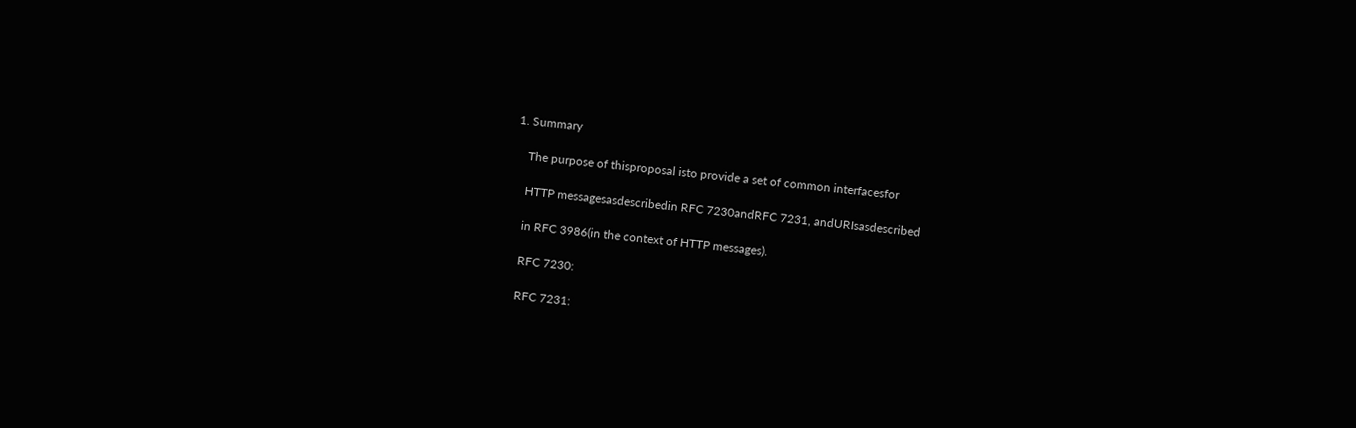1. Summary

    The purpose of thisproposal isto provide a set of common interfacesfor

    HTTP messagesasdescribedin RFC 7230andRFC 7231, andURIsasdescribed

    in RFC 3986(in the context of HTTP messages).

    RFC 7230:

    RFC 7231: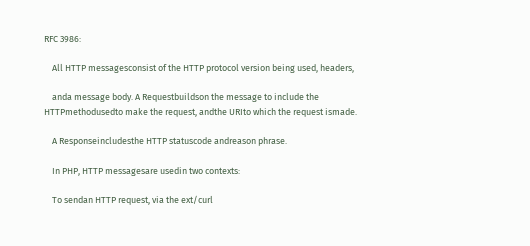RFC 3986:

    All HTTP messagesconsist of the HTTP protocol version being used, headers,

    anda message body. A Requestbuildson the message to include the HTTPmethodusedto make the request, andthe URIto which the request ismade.

    A Responseincludesthe HTTP statuscode andreason phrase.

    In PHP, HTTP messagesare usedin two contexts:

    To sendan HTTP request, via the ext/curl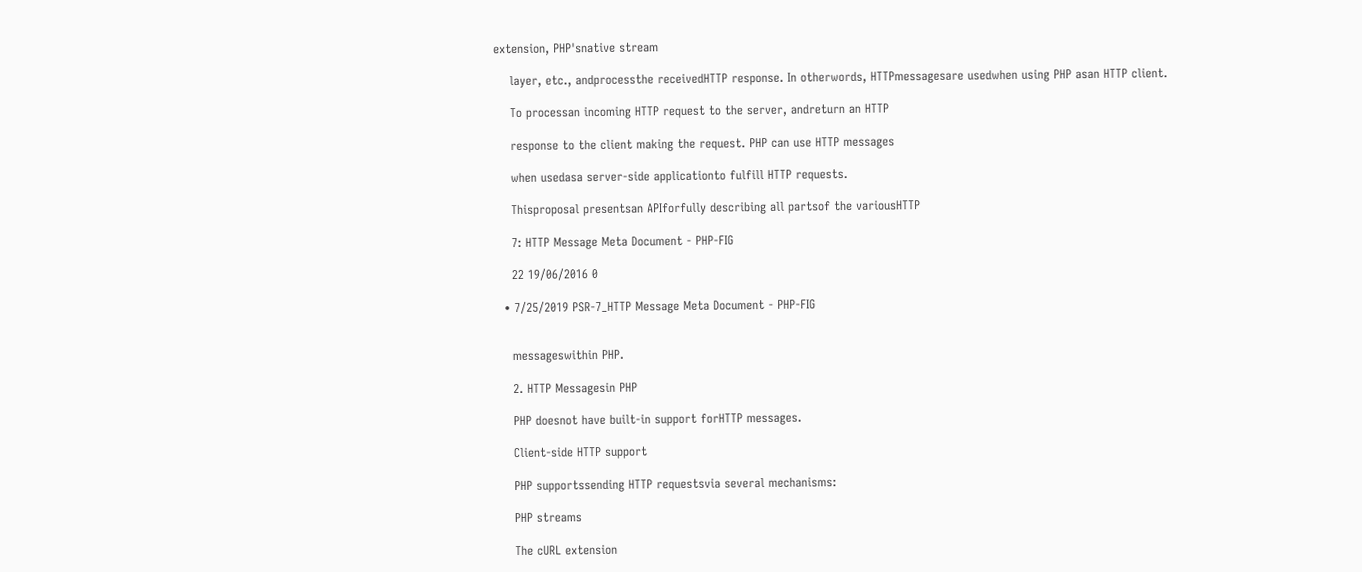extension, PHP'snative stream

    layer, etc., andprocessthe receivedHTTP response. In otherwords, HTTPmessagesare usedwhen using PHP asan HTTP client.

    To processan incoming HTTP request to the server, andreturn an HTTP

    response to the client making the request. PHP can use HTTP messages

    when usedasa server-side applicationto fulfill HTTP requests.

    Thisproposal presentsan APIforfully describing all partsof the variousHTTP

    7: HTTP Message Meta Document - PHP-FIG

    22 19/06/2016 0

  • 7/25/2019 PSR-7_HTTP Message Meta Document - PHP-FIG


    messageswithin PHP.

    2. HTTP Messagesin PHP

    PHP doesnot have built-in support forHTTP messages.

    Client-side HTTP support

    PHP supportssending HTTP requestsvia several mechanisms:

    PHP streams

    The cURL extension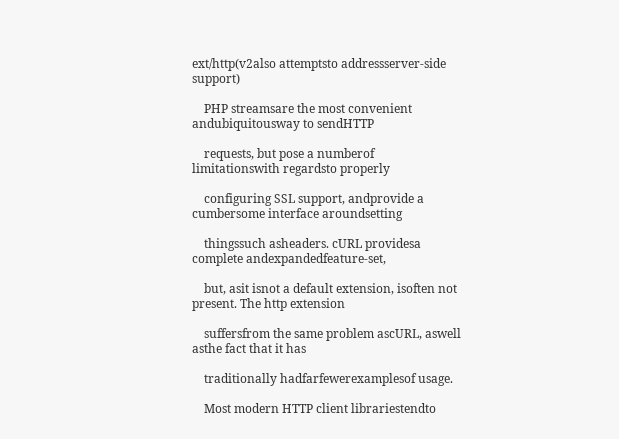ext/http(v2also attemptsto addressserver-side support)

    PHP streamsare the most convenient andubiquitousway to sendHTTP

    requests, but pose a numberof limitationswith regardsto properly

    configuring SSL support, andprovide a cumbersome interface aroundsetting

    thingssuch asheaders. cURL providesa complete andexpandedfeature-set,

    but, asit isnot a default extension, isoften not present. The http extension

    suffersfrom the same problem ascURL, aswell asthe fact that it has

    traditionally hadfarfewerexamplesof usage.

    Most modern HTTP client librariestendto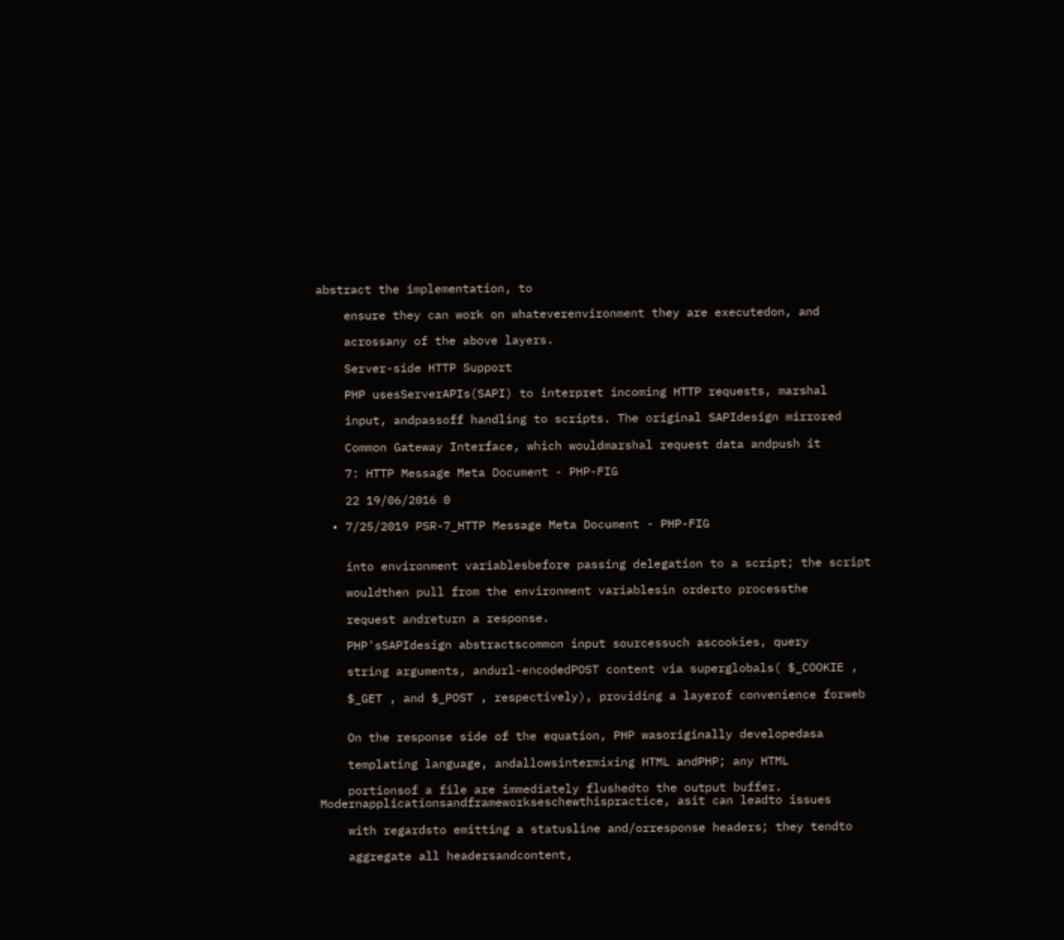abstract the implementation, to

    ensure they can work on whateverenvironment they are executedon, and

    acrossany of the above layers.

    Server-side HTTP Support

    PHP usesServerAPIs(SAPI) to interpret incoming HTTP requests, marshal

    input, andpassoff handling to scripts. The original SAPIdesign mirrored

    Common Gateway Interface, which wouldmarshal request data andpush it

    7: HTTP Message Meta Document - PHP-FIG

    22 19/06/2016 0

  • 7/25/2019 PSR-7_HTTP Message Meta Document - PHP-FIG


    into environment variablesbefore passing delegation to a script; the script

    wouldthen pull from the environment variablesin orderto processthe

    request andreturn a response.

    PHP'sSAPIdesign abstractscommon input sourcessuch ascookies, query

    string arguments, andurl-encodedPOST content via superglobals( $_COOKIE ,

    $_GET , and $_POST , respectively), providing a layerof convenience forweb


    On the response side of the equation, PHP wasoriginally developedasa

    templating language, andallowsintermixing HTML andPHP; any HTML

    portionsof a file are immediately flushedto the output buffer. Modernapplicationsandframeworkseschewthispractice, asit can leadto issues

    with regardsto emitting a statusline and/orresponse headers; they tendto

    aggregate all headersandcontent,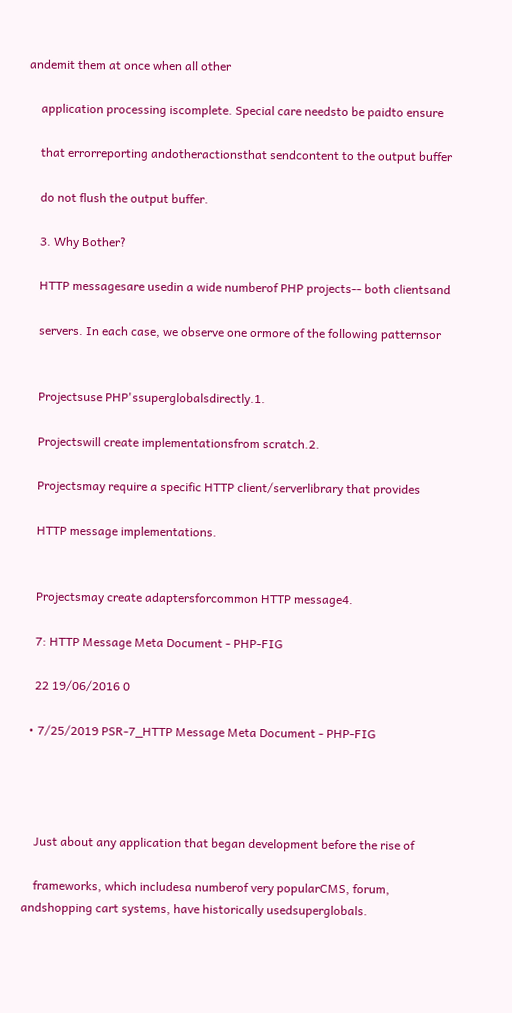andemit them at once when all other

    application processing iscomplete. Special care needsto be paidto ensure

    that errorreporting andotheractionsthat sendcontent to the output buffer

    do not flush the output buffer.

    3. Why Bother?

    HTTP messagesare usedin a wide numberof PHP projects-- both clientsand

    servers. In each case, we observe one ormore of the following patternsor


    Projectsuse PHP'ssuperglobalsdirectly.1.

    Projectswill create implementationsfrom scratch.2.

    Projectsmay require a specific HTTP client/serverlibrary that provides

    HTTP message implementations.


    Projectsmay create adaptersforcommon HTTP message4.

    7: HTTP Message Meta Document - PHP-FIG

    22 19/06/2016 0

  • 7/25/2019 PSR-7_HTTP Message Meta Document - PHP-FIG




    Just about any application that began development before the rise of

    frameworks, which includesa numberof very popularCMS, forum, andshopping cart systems, have historically usedsuperglobals.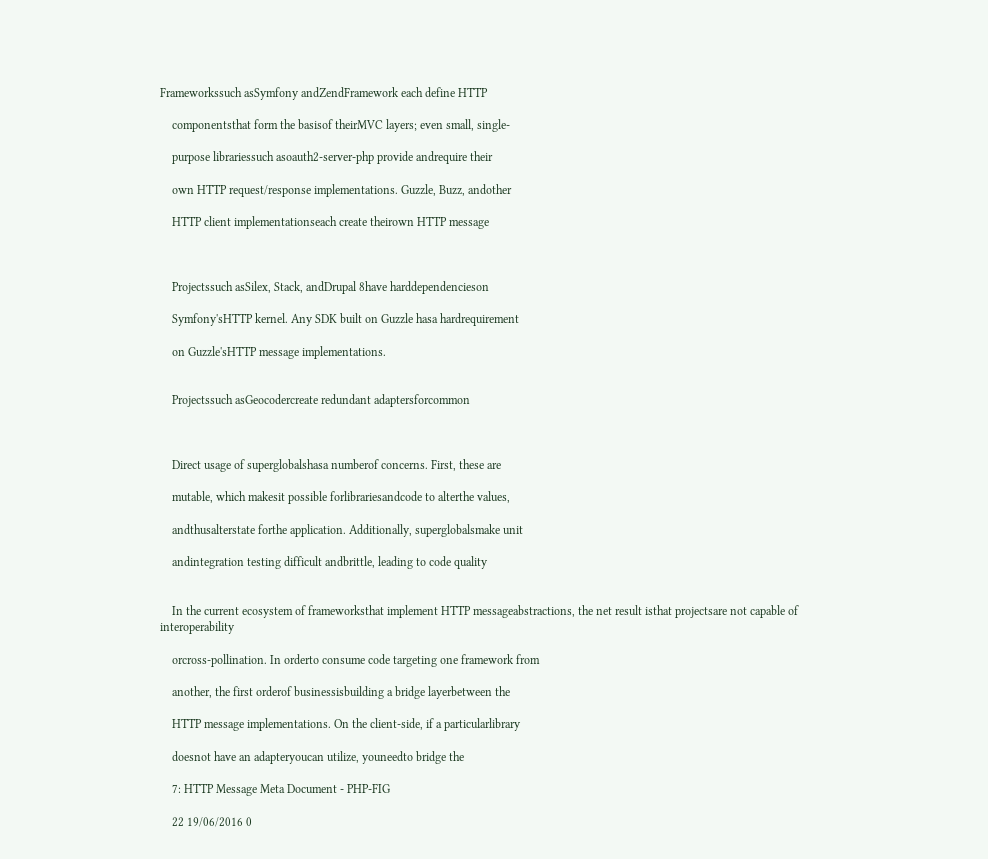Frameworkssuch asSymfony andZendFramework each define HTTP

    componentsthat form the basisof theirMVC layers; even small, single-

    purpose librariessuch asoauth2-server-php provide andrequire their

    own HTTP request/response implementations. Guzzle, Buzz, andother

    HTTP client implementationseach create theirown HTTP message



    Projectssuch asSilex, Stack, andDrupal 8have harddependencieson

    Symfony'sHTTP kernel. Any SDK built on Guzzle hasa hardrequirement

    on Guzzle'sHTTP message implementations.


    Projectssuch asGeocodercreate redundant adaptersforcommon



    Direct usage of superglobalshasa numberof concerns. First, these are

    mutable, which makesit possible forlibrariesandcode to alterthe values,

    andthusalterstate forthe application. Additionally, superglobalsmake unit

    andintegration testing difficult andbrittle, leading to code quality


    In the current ecosystem of frameworksthat implement HTTP messageabstractions, the net result isthat projectsare not capable of interoperability

    orcross-pollination. In orderto consume code targeting one framework from

    another, the first orderof businessisbuilding a bridge layerbetween the

    HTTP message implementations. On the client-side, if a particularlibrary

    doesnot have an adapteryoucan utilize, youneedto bridge the

    7: HTTP Message Meta Document - PHP-FIG

    22 19/06/2016 0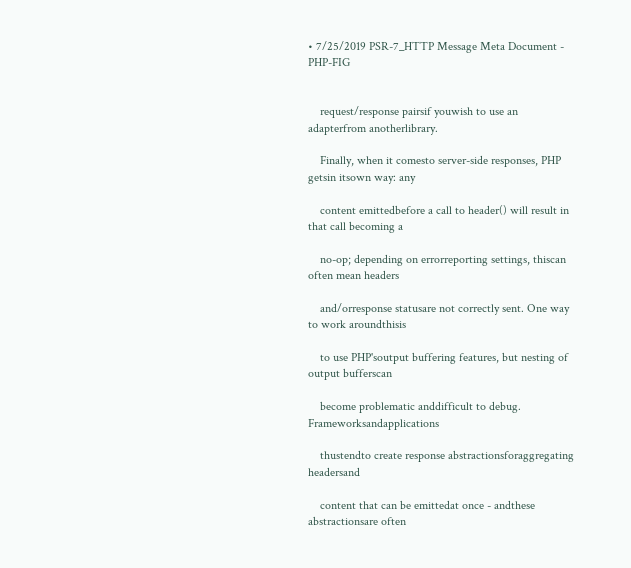• 7/25/2019 PSR-7_HTTP Message Meta Document - PHP-FIG


    request/response pairsif youwish to use an adapterfrom anotherlibrary.

    Finally, when it comesto server-side responses, PHP getsin itsown way: any

    content emittedbefore a call to header() will result in that call becoming a

    no-op; depending on errorreporting settings, thiscan often mean headers

    and/orresponse statusare not correctly sent. One way to work aroundthisis

    to use PHP'soutput buffering features, but nesting of output bufferscan

    become problematic anddifficult to debug. Frameworksandapplications

    thustendto create response abstractionsforaggregating headersand

    content that can be emittedat once - andthese abstractionsare often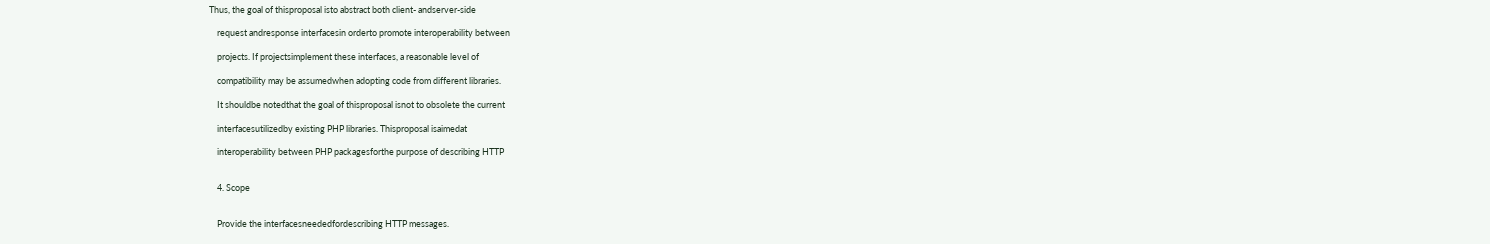Thus, the goal of thisproposal isto abstract both client- andserver-side

    request andresponse interfacesin orderto promote interoperability between

    projects. If projectsimplement these interfaces, a reasonable level of

    compatibility may be assumedwhen adopting code from different libraries.

    It shouldbe notedthat the goal of thisproposal isnot to obsolete the current

    interfacesutilizedby existing PHP libraries. Thisproposal isaimedat

    interoperability between PHP packagesforthe purpose of describing HTTP


    4. Scope


    Provide the interfacesneededfordescribing HTTP messages.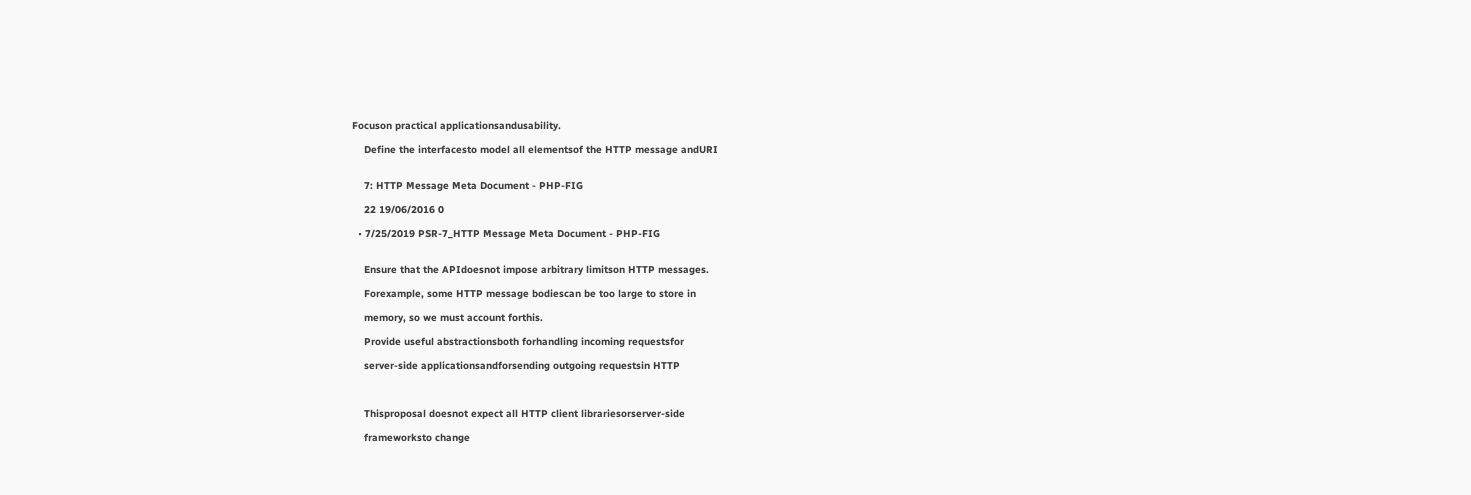Focuson practical applicationsandusability.

    Define the interfacesto model all elementsof the HTTP message andURI


    7: HTTP Message Meta Document - PHP-FIG

    22 19/06/2016 0

  • 7/25/2019 PSR-7_HTTP Message Meta Document - PHP-FIG


    Ensure that the APIdoesnot impose arbitrary limitson HTTP messages.

    Forexample, some HTTP message bodiescan be too large to store in

    memory, so we must account forthis.

    Provide useful abstractionsboth forhandling incoming requestsfor

    server-side applicationsandforsending outgoing requestsin HTTP



    Thisproposal doesnot expect all HTTP client librariesorserver-side

    frameworksto change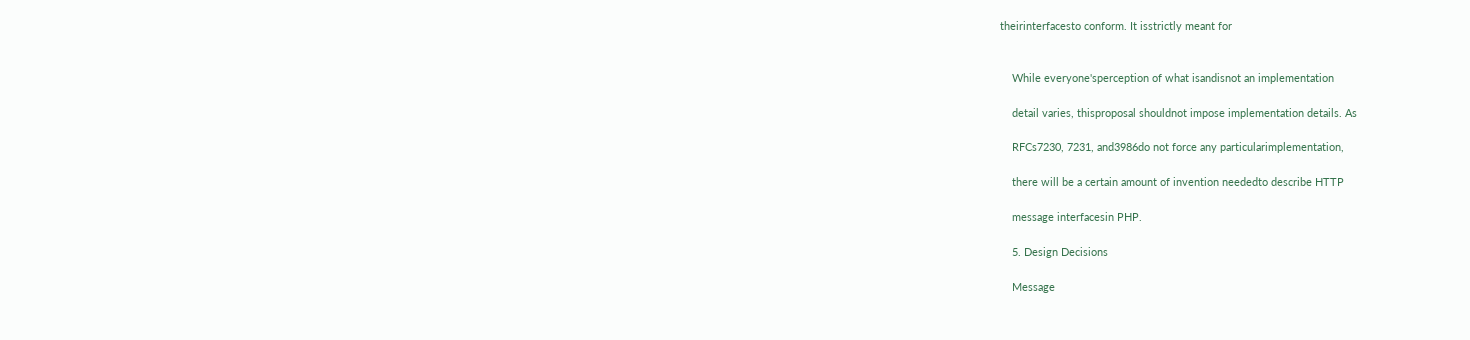theirinterfacesto conform. It isstrictly meant for


    While everyone'sperception of what isandisnot an implementation

    detail varies, thisproposal shouldnot impose implementation details. As

    RFCs7230, 7231, and3986do not force any particularimplementation,

    there will be a certain amount of invention neededto describe HTTP

    message interfacesin PHP.

    5. Design Decisions

    Message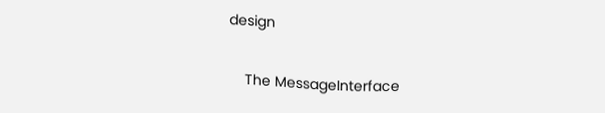design

    The MessageInterface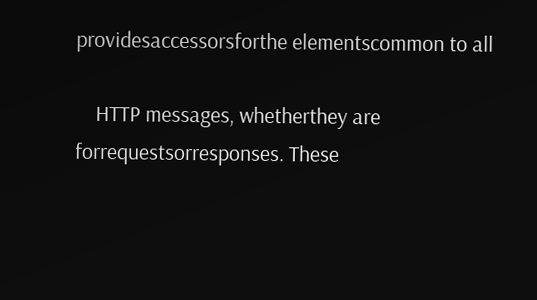providesaccessorsforthe elementscommon to all

    HTTP messages, whetherthey are forrequestsorresponses. These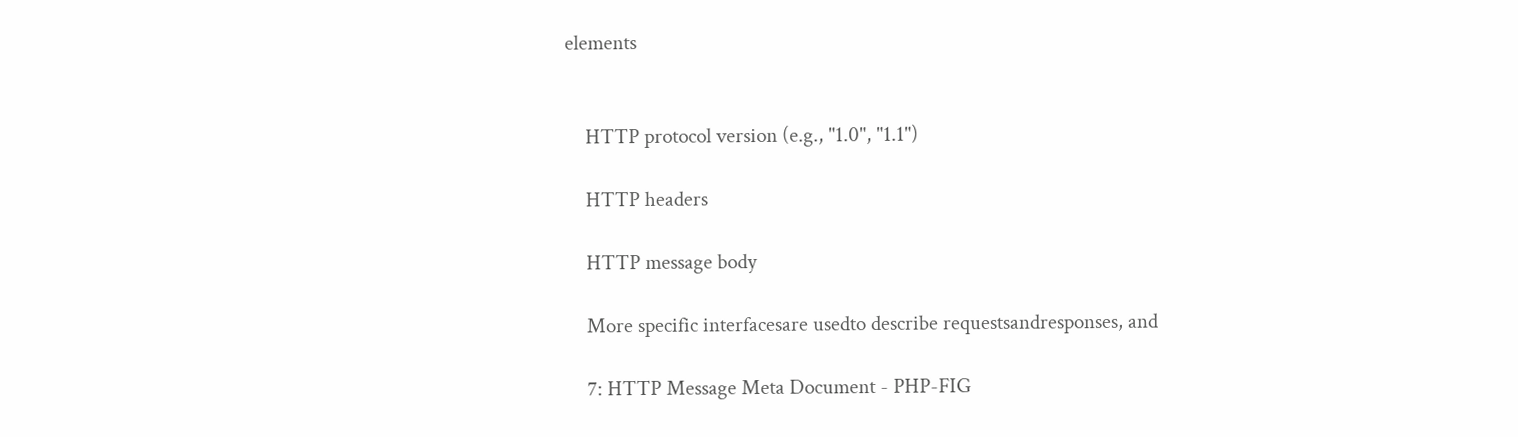elements


    HTTP protocol version (e.g., "1.0", "1.1")

    HTTP headers

    HTTP message body

    More specific interfacesare usedto describe requestsandresponses, and

    7: HTTP Message Meta Document - PHP-FIG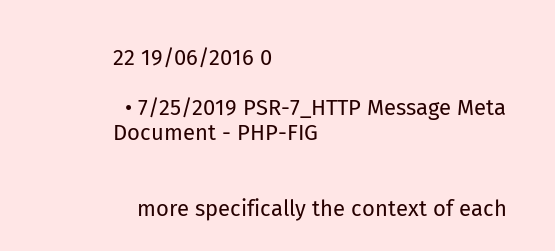22 19/06/2016 0

  • 7/25/2019 PSR-7_HTTP Message Meta Document - PHP-FIG


    more specifically the context of each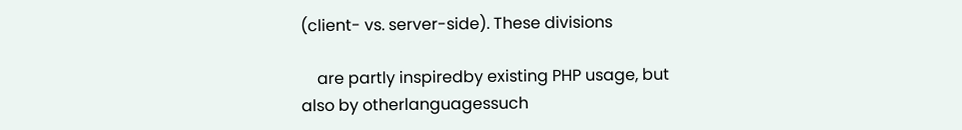(client- vs. server-side). These divisions

    are partly inspiredby existing PHP usage, but also by otherlanguagessuch